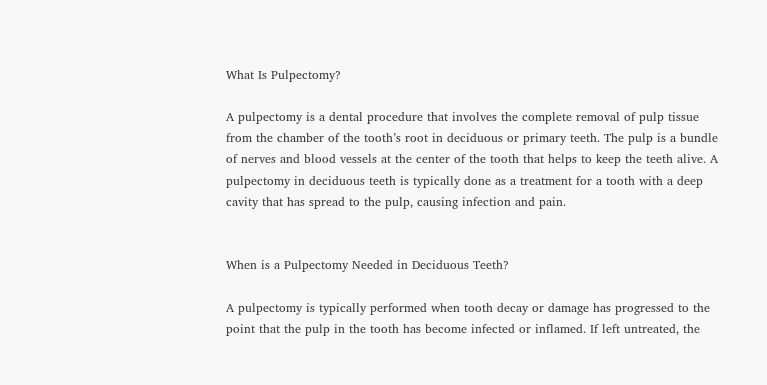What Is Pulpectomy?

A pulpectomy is a dental procedure that involves the complete removal of pulp tissue from the chamber of the tooth’s root in deciduous or primary teeth. The pulp is a bundle of nerves and blood vessels at the center of the tooth that helps to keep the teeth alive. A pulpectomy in deciduous teeth is typically done as a treatment for a tooth with a deep cavity that has spread to the pulp, causing infection and pain.


When is a Pulpectomy Needed in Deciduous Teeth?

A pulpectomy is typically performed when tooth decay or damage has progressed to the point that the pulp in the tooth has become infected or inflamed. If left untreated, the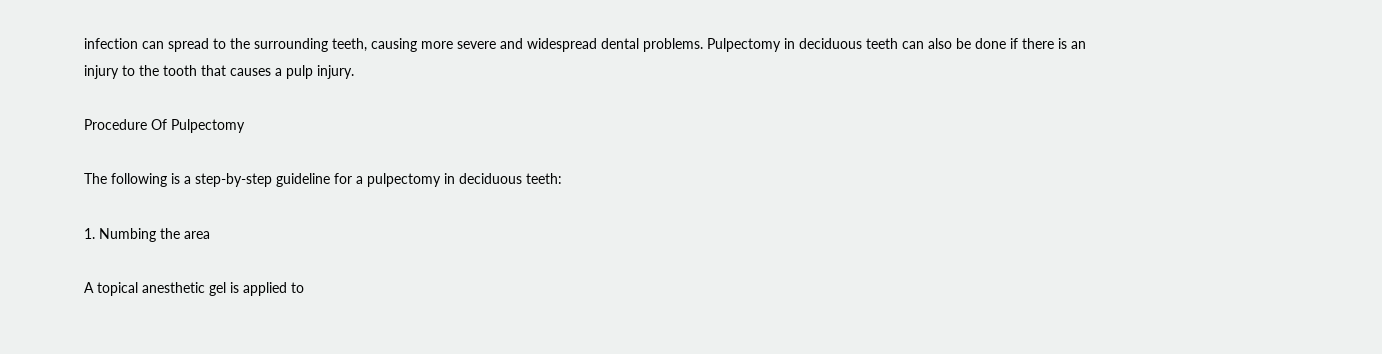infection can spread to the surrounding teeth, causing more severe and widespread dental problems. Pulpectomy in deciduous teeth can also be done if there is an injury to the tooth that causes a pulp injury.

Procedure Of Pulpectomy

The following is a step-by-step guideline for a pulpectomy in deciduous teeth:

1. Numbing the area

A topical anesthetic gel is applied to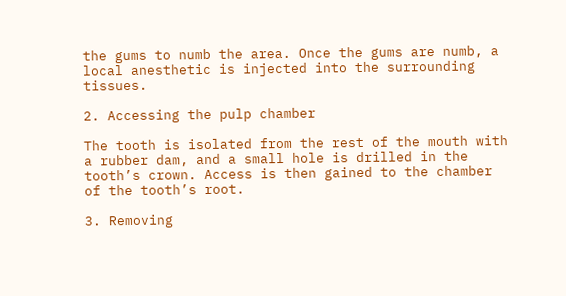the gums to numb the area. Once the gums are numb, a local anesthetic is injected into the surrounding tissues.

2. Accessing the pulp chamber

The tooth is isolated from the rest of the mouth with a rubber dam, and a small hole is drilled in the tooth’s crown. Access is then gained to the chamber of the tooth’s root.

3. Removing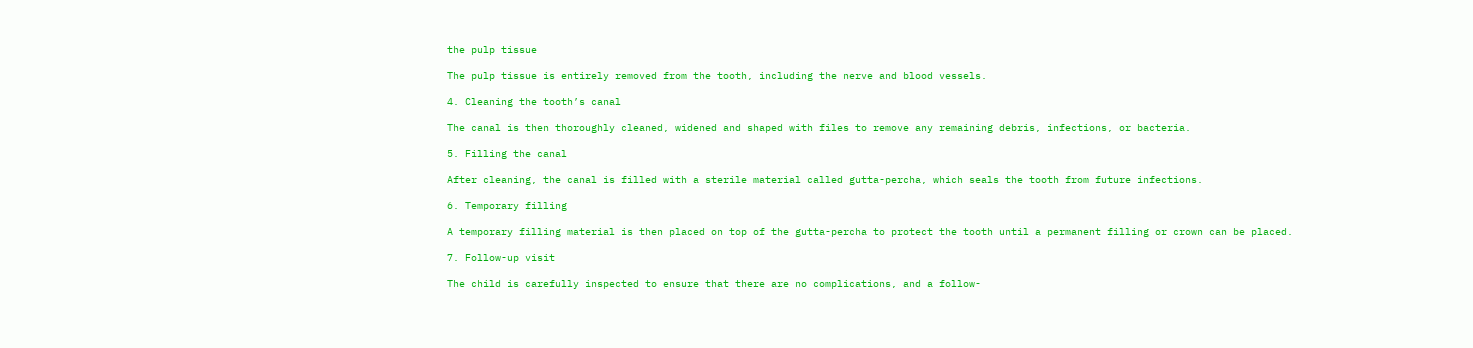the pulp tissue

The pulp tissue is entirely removed from the tooth, including the nerve and blood vessels.

4. Cleaning the tooth’s canal

The canal is then thoroughly cleaned, widened and shaped with files to remove any remaining debris, infections, or bacteria.

5. Filling the canal

After cleaning, the canal is filled with a sterile material called gutta-percha, which seals the tooth from future infections.

6. Temporary filling

A temporary filling material is then placed on top of the gutta-percha to protect the tooth until a permanent filling or crown can be placed.

7. Follow-up visit

The child is carefully inspected to ensure that there are no complications, and a follow-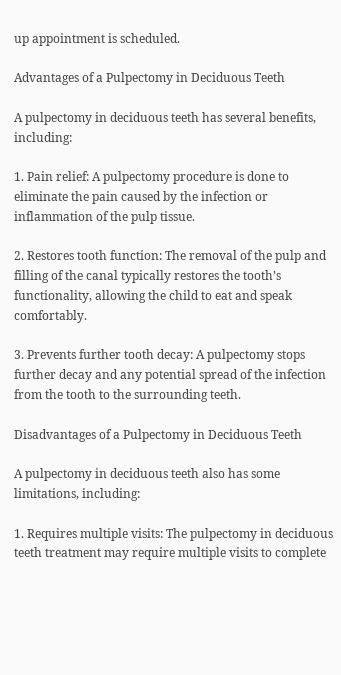up appointment is scheduled.

Advantages of a Pulpectomy in Deciduous Teeth

A pulpectomy in deciduous teeth has several benefits, including:

1. Pain relief: A pulpectomy procedure is done to eliminate the pain caused by the infection or inflammation of the pulp tissue.

2. Restores tooth function: The removal of the pulp and filling of the canal typically restores the tooth’s functionality, allowing the child to eat and speak comfortably.

3. Prevents further tooth decay: A pulpectomy stops further decay and any potential spread of the infection from the tooth to the surrounding teeth.

Disadvantages of a Pulpectomy in Deciduous Teeth

A pulpectomy in deciduous teeth also has some limitations, including:

1. Requires multiple visits: The pulpectomy in deciduous teeth treatment may require multiple visits to complete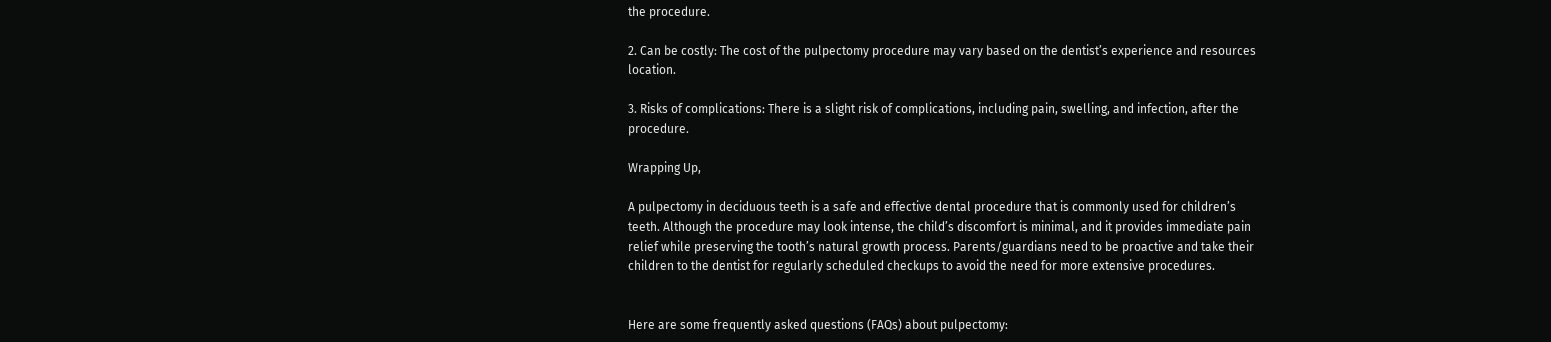the procedure.

2. Can be costly: The cost of the pulpectomy procedure may vary based on the dentist’s experience and resources location.

3. Risks of complications: There is a slight risk of complications, including pain, swelling, and infection, after the procedure.

Wrapping Up,

A pulpectomy in deciduous teeth is a safe and effective dental procedure that is commonly used for children’s teeth. Although the procedure may look intense, the child’s discomfort is minimal, and it provides immediate pain relief while preserving the tooth’s natural growth process. Parents/guardians need to be proactive and take their children to the dentist for regularly scheduled checkups to avoid the need for more extensive procedures.


Here are some frequently asked questions (FAQs) about pulpectomy: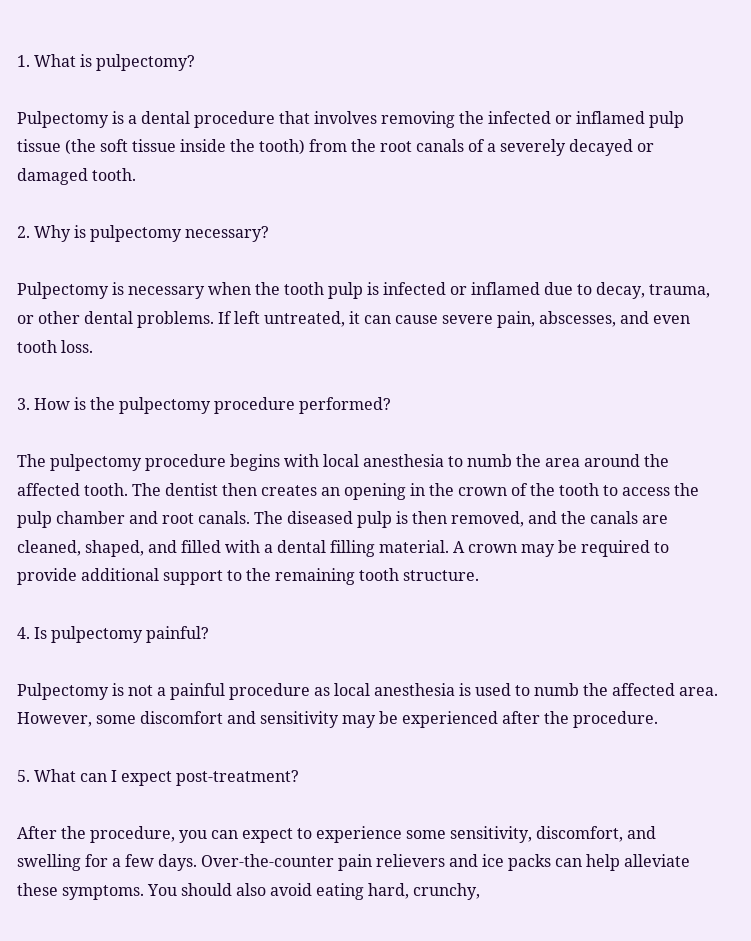1. What is pulpectomy?

Pulpectomy is a dental procedure that involves removing the infected or inflamed pulp tissue (the soft tissue inside the tooth) from the root canals of a severely decayed or damaged tooth.

2. Why is pulpectomy necessary?

Pulpectomy is necessary when the tooth pulp is infected or inflamed due to decay, trauma, or other dental problems. If left untreated, it can cause severe pain, abscesses, and even tooth loss.

3. How is the pulpectomy procedure performed?

The pulpectomy procedure begins with local anesthesia to numb the area around the affected tooth. The dentist then creates an opening in the crown of the tooth to access the pulp chamber and root canals. The diseased pulp is then removed, and the canals are cleaned, shaped, and filled with a dental filling material. A crown may be required to provide additional support to the remaining tooth structure.

4. Is pulpectomy painful?

Pulpectomy is not a painful procedure as local anesthesia is used to numb the affected area. However, some discomfort and sensitivity may be experienced after the procedure.

5. What can I expect post-treatment?

After the procedure, you can expect to experience some sensitivity, discomfort, and swelling for a few days. Over-the-counter pain relievers and ice packs can help alleviate these symptoms. You should also avoid eating hard, crunchy,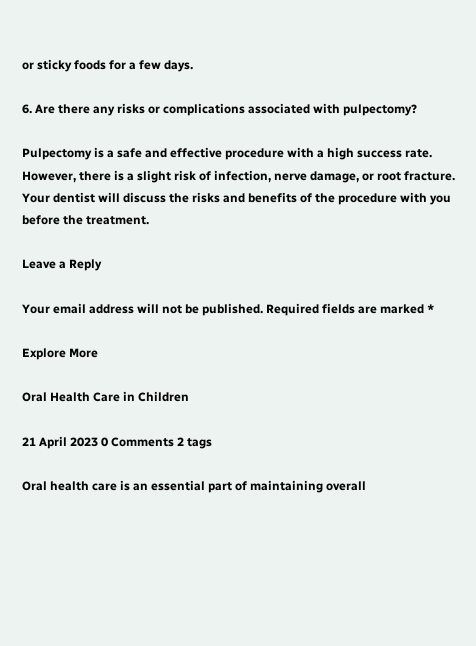or sticky foods for a few days.

6. Are there any risks or complications associated with pulpectomy?

Pulpectomy is a safe and effective procedure with a high success rate. However, there is a slight risk of infection, nerve damage, or root fracture. Your dentist will discuss the risks and benefits of the procedure with you before the treatment.

Leave a Reply

Your email address will not be published. Required fields are marked *

Explore More

Oral Health Care in Children

21 April 2023 0 Comments 2 tags

Oral health care is an essential part of maintaining overall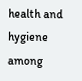health and hygiene among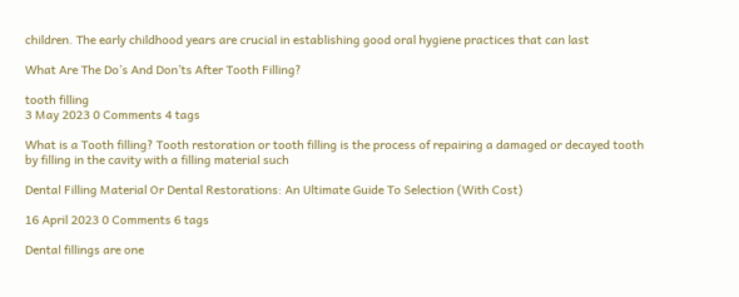children. The early childhood years are crucial in establishing good oral hygiene practices that can last

What Are The Do’s And Don’ts After Tooth Filling?

tooth filling
3 May 2023 0 Comments 4 tags

What is a Tooth filling? Tooth restoration or tooth filling is the process of repairing a damaged or decayed tooth by filling in the cavity with a filling material such

Dental Filling Material Or Dental Restorations: An Ultimate Guide To Selection (With Cost)

16 April 2023 0 Comments 6 tags

Dental fillings are one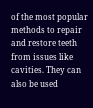of the most popular methods to repair and restore teeth from issues like cavities. They can also be used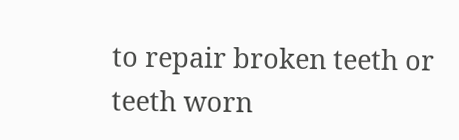to repair broken teeth or teeth worn